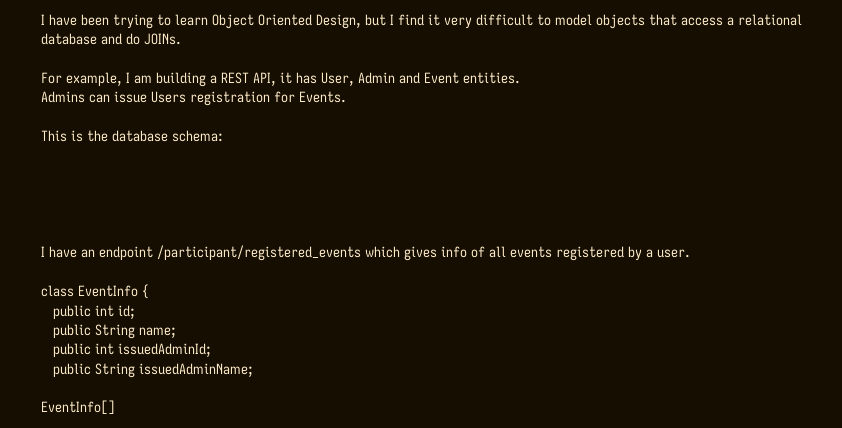I have been trying to learn Object Oriented Design, but I find it very difficult to model objects that access a relational database and do JOINs.

For example, I am building a REST API, it has User, Admin and Event entities.
Admins can issue Users registration for Events.

This is the database schema:





I have an endpoint /participant/registered_events which gives info of all events registered by a user.

class EventInfo {
   public int id;
   public String name;
   public int issuedAdminId;
   public String issuedAdminName;

EventInfo[]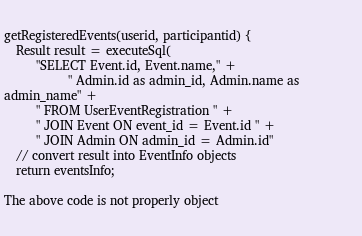getRegisteredEvents(userid, participantid) {
   Result result = executeSql(
        "SELECT Event.id, Event.name," +
                " Admin.id as admin_id, Admin.name as admin_name" +
        " FROM UserEventRegistration " +
        " JOIN Event ON event_id = Event.id " +
        " JOIN Admin ON admin_id = Admin.id"
   // convert result into EventInfo objects
   return eventsInfo;

The above code is not properly object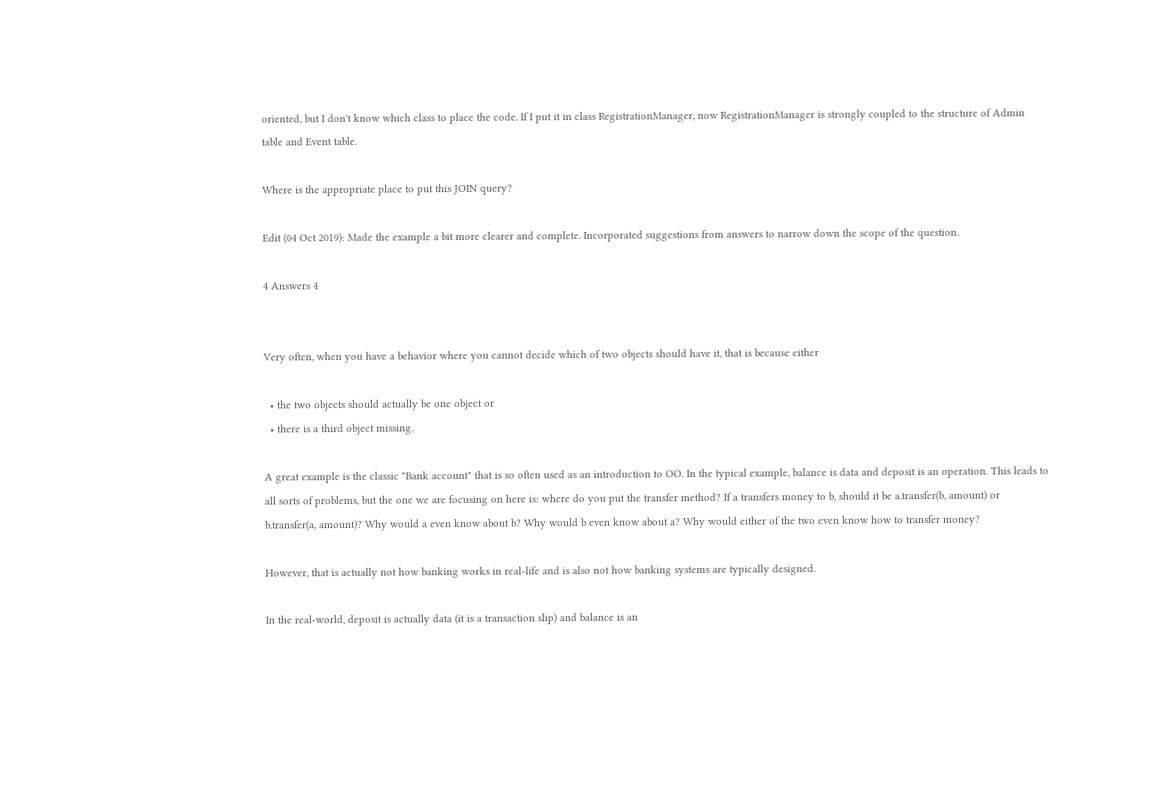oriented, but I don't know which class to place the code. If I put it in class RegistrationManager, now RegistrationManager is strongly coupled to the structure of Admin table and Event table.

Where is the appropriate place to put this JOIN query?

Edit (04 Oct 2019): Made the example a bit more clearer and complete. Incorporated suggestions from answers to narrow down the scope of the question.

4 Answers 4


Very often, when you have a behavior where you cannot decide which of two objects should have it, that is because either

  • the two objects should actually be one object or
  • there is a third object missing.

A great example is the classic "Bank account" that is so often used as an introduction to OO. In the typical example, balance is data and deposit is an operation. This leads to all sorts of problems, but the one we are focusing on here is: where do you put the transfer method? If a transfers money to b, should it be a.transfer(b, amount) or b.transfer(a, amount)? Why would a even know about b? Why would b even know about a? Why would either of the two even know how to transfer money?

However, that is actually not how banking works in real-life and is also not how banking systems are typically designed.

In the real-world, deposit is actually data (it is a transaction slip) and balance is an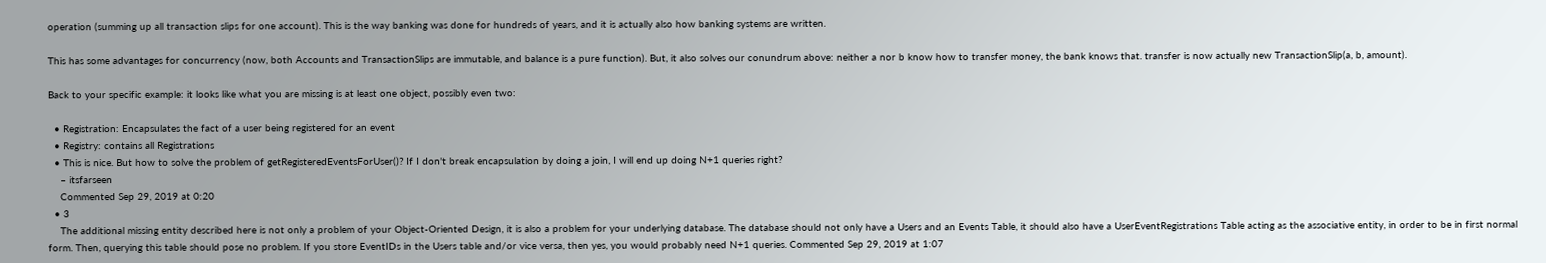operation (summing up all transaction slips for one account). This is the way banking was done for hundreds of years, and it is actually also how banking systems are written.

This has some advantages for concurrency (now, both Accounts and TransactionSlips are immutable, and balance is a pure function). But, it also solves our conundrum above: neither a nor b know how to transfer money, the bank knows that. transfer is now actually new TransactionSlip(a, b, amount).

Back to your specific example: it looks like what you are missing is at least one object, possibly even two:

  • Registration: Encapsulates the fact of a user being registered for an event
  • Registry: contains all Registrations
  • This is nice. But how to solve the problem of getRegisteredEventsForUser()? If I don't break encapsulation by doing a join, I will end up doing N+1 queries right?
    – itsfarseen
    Commented Sep 29, 2019 at 0:20
  • 3
    The additional missing entity described here is not only a problem of your Object-Oriented Design, it is also a problem for your underlying database. The database should not only have a Users and an Events Table, it should also have a UserEventRegistrations Table acting as the associative entity, in order to be in first normal form. Then, querying this table should pose no problem. If you store EventIDs in the Users table and/or vice versa, then yes, you would probably need N+1 queries. Commented Sep 29, 2019 at 1:07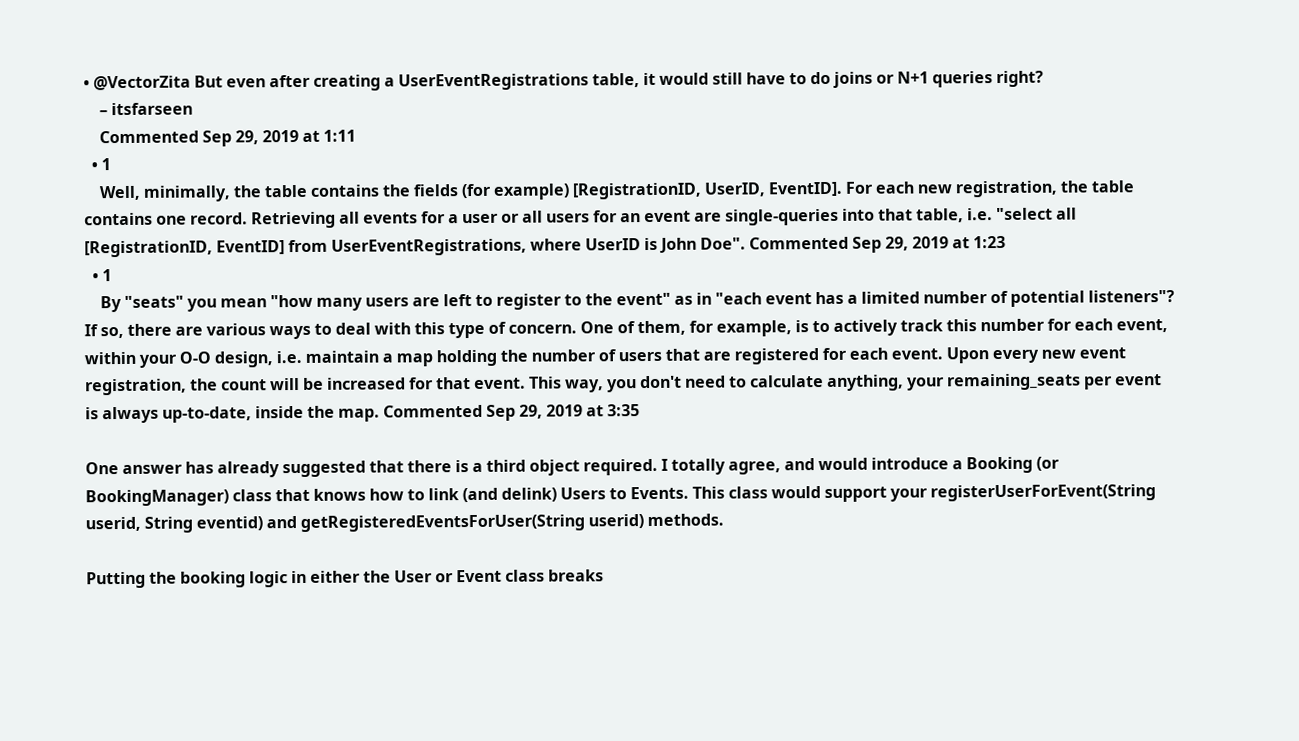• @VectorZita But even after creating a UserEventRegistrations table, it would still have to do joins or N+1 queries right?
    – itsfarseen
    Commented Sep 29, 2019 at 1:11
  • 1
    Well, minimally, the table contains the fields (for example) [RegistrationID, UserID, EventID]. For each new registration, the table contains one record. Retrieving all events for a user or all users for an event are single-queries into that table, i.e. "select all [RegistrationID, EventID] from UserEventRegistrations, where UserID is John Doe". Commented Sep 29, 2019 at 1:23
  • 1
    By "seats" you mean "how many users are left to register to the event" as in "each event has a limited number of potential listeners"? If so, there are various ways to deal with this type of concern. One of them, for example, is to actively track this number for each event, within your O-O design, i.e. maintain a map holding the number of users that are registered for each event. Upon every new event registration, the count will be increased for that event. This way, you don't need to calculate anything, your remaining_seats per event is always up-to-date, inside the map. Commented Sep 29, 2019 at 3:35

One answer has already suggested that there is a third object required. I totally agree, and would introduce a Booking (or BookingManager) class that knows how to link (and delink) Users to Events. This class would support your registerUserForEvent(String userid, String eventid) and getRegisteredEventsForUser(String userid) methods.

Putting the booking logic in either the User or Event class breaks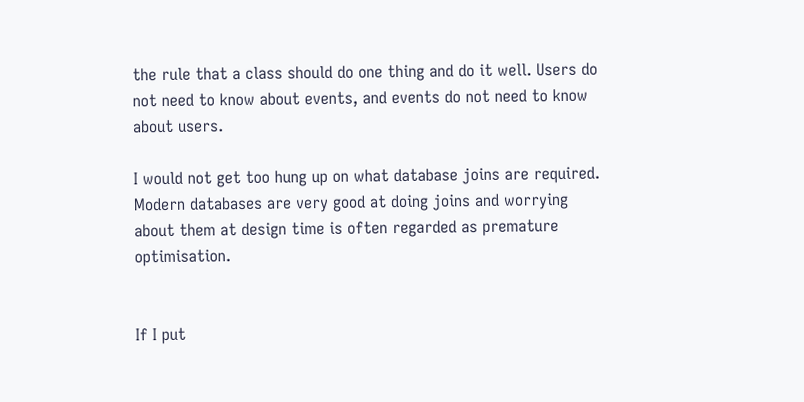the rule that a class should do one thing and do it well. Users do not need to know about events, and events do not need to know about users.

I would not get too hung up on what database joins are required. Modern databases are very good at doing joins and worrying about them at design time is often regarded as premature optimisation.


If I put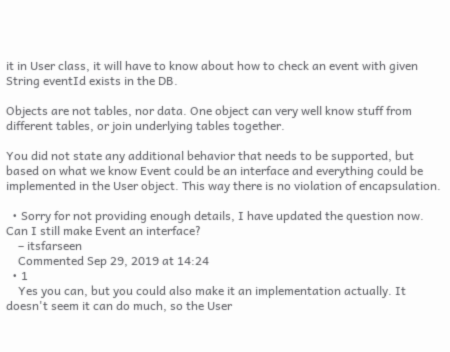it in User class, it will have to know about how to check an event with given String eventId exists in the DB.

Objects are not tables, nor data. One object can very well know stuff from different tables, or join underlying tables together.

You did not state any additional behavior that needs to be supported, but based on what we know Event could be an interface and everything could be implemented in the User object. This way there is no violation of encapsulation.

  • Sorry for not providing enough details, I have updated the question now. Can I still make Event an interface?
    – itsfarseen
    Commented Sep 29, 2019 at 14:24
  • 1
    Yes you can, but you could also make it an implementation actually. It doesn't seem it can do much, so the User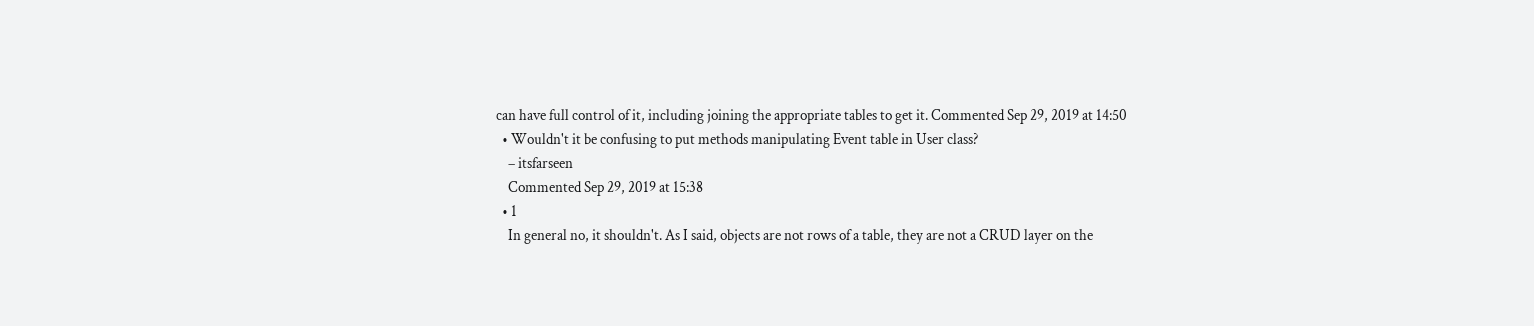can have full control of it, including joining the appropriate tables to get it. Commented Sep 29, 2019 at 14:50
  • Wouldn't it be confusing to put methods manipulating Event table in User class?
    – itsfarseen
    Commented Sep 29, 2019 at 15:38
  • 1
    In general no, it shouldn't. As I said, objects are not rows of a table, they are not a CRUD layer on the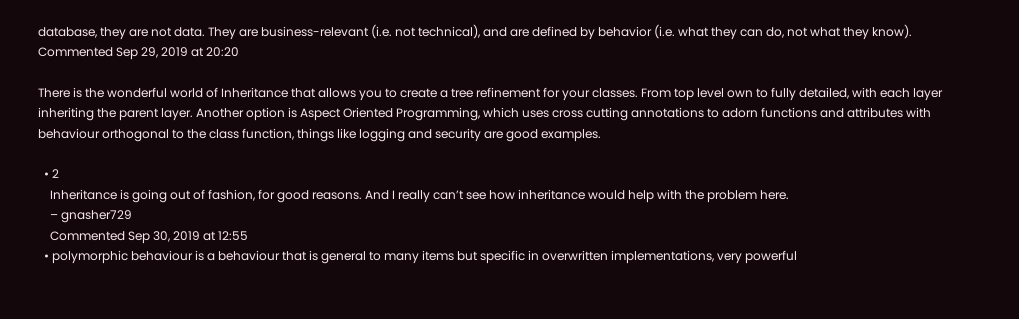database, they are not data. They are business-relevant (i.e. not technical), and are defined by behavior (i.e. what they can do, not what they know). Commented Sep 29, 2019 at 20:20

There is the wonderful world of Inheritance that allows you to create a tree refinement for your classes. From top level own to fully detailed, with each layer inheriting the parent layer. Another option is Aspect Oriented Programming, which uses cross cutting annotations to adorn functions and attributes with behaviour orthogonal to the class function, things like logging and security are good examples.

  • 2
    Inheritance is going out of fashion, for good reasons. And I really can’t see how inheritance would help with the problem here.
    – gnasher729
    Commented Sep 30, 2019 at 12:55
  • polymorphic behaviour is a behaviour that is general to many items but specific in overwritten implementations, very powerful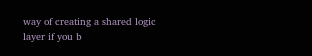way of creating a shared logic layer if you b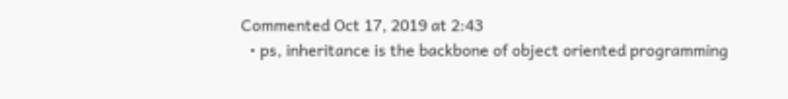Commented Oct 17, 2019 at 2:43
  • ps, inheritance is the backbone of object oriented programming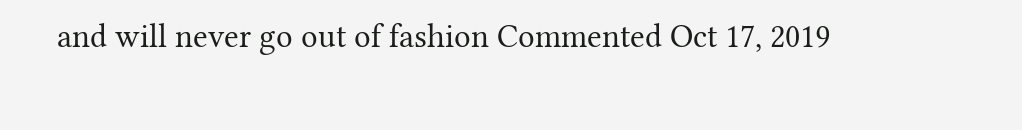and will never go out of fashion Commented Oct 17, 2019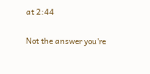at 2:44

Not the answer you're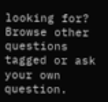looking for? Browse other questions tagged or ask your own question.